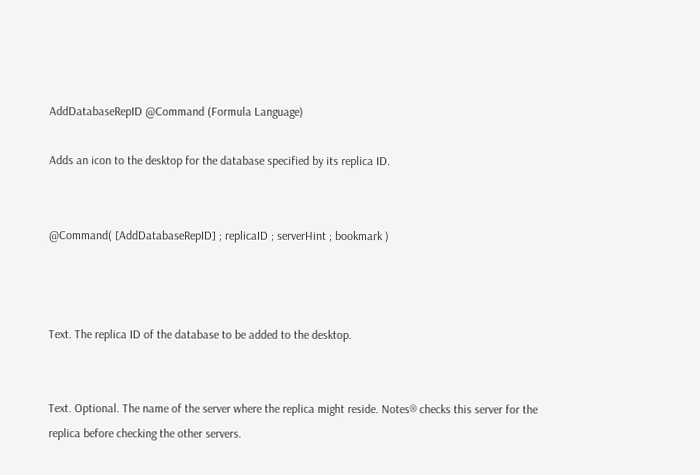AddDatabaseRepID @Command (Formula Language)

Adds an icon to the desktop for the database specified by its replica ID.


@Command( [AddDatabaseRepID] ; replicaID ; serverHint ; bookmark )



Text. The replica ID of the database to be added to the desktop.


Text. Optional. The name of the server where the replica might reside. Notes® checks this server for the replica before checking the other servers.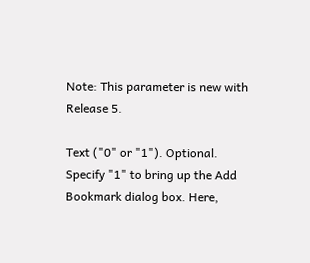Note: This parameter is new with Release 5.

Text ("0" or "1"). Optional. Specify "1" to bring up the Add Bookmark dialog box. Here,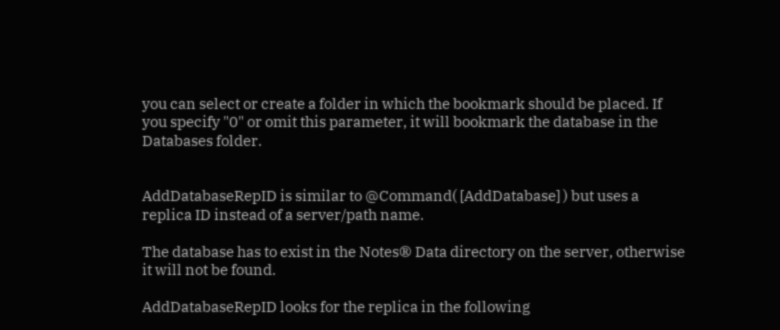you can select or create a folder in which the bookmark should be placed. If you specify "0" or omit this parameter, it will bookmark the database in the Databases folder.


AddDatabaseRepID is similar to @Command( [AddDatabase] ) but uses a replica ID instead of a server/path name.

The database has to exist in the Notes® Data directory on the server, otherwise it will not be found.

AddDatabaseRepID looks for the replica in the following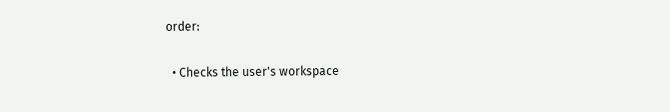order:

  • Checks the user's workspace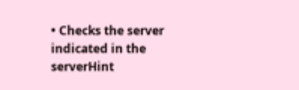• Checks the server indicated in the serverHint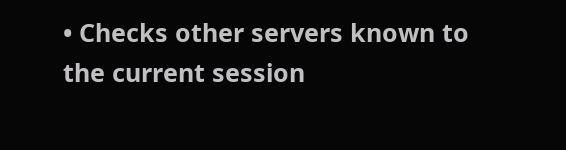• Checks other servers known to the current session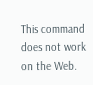This command does not work on the Web.